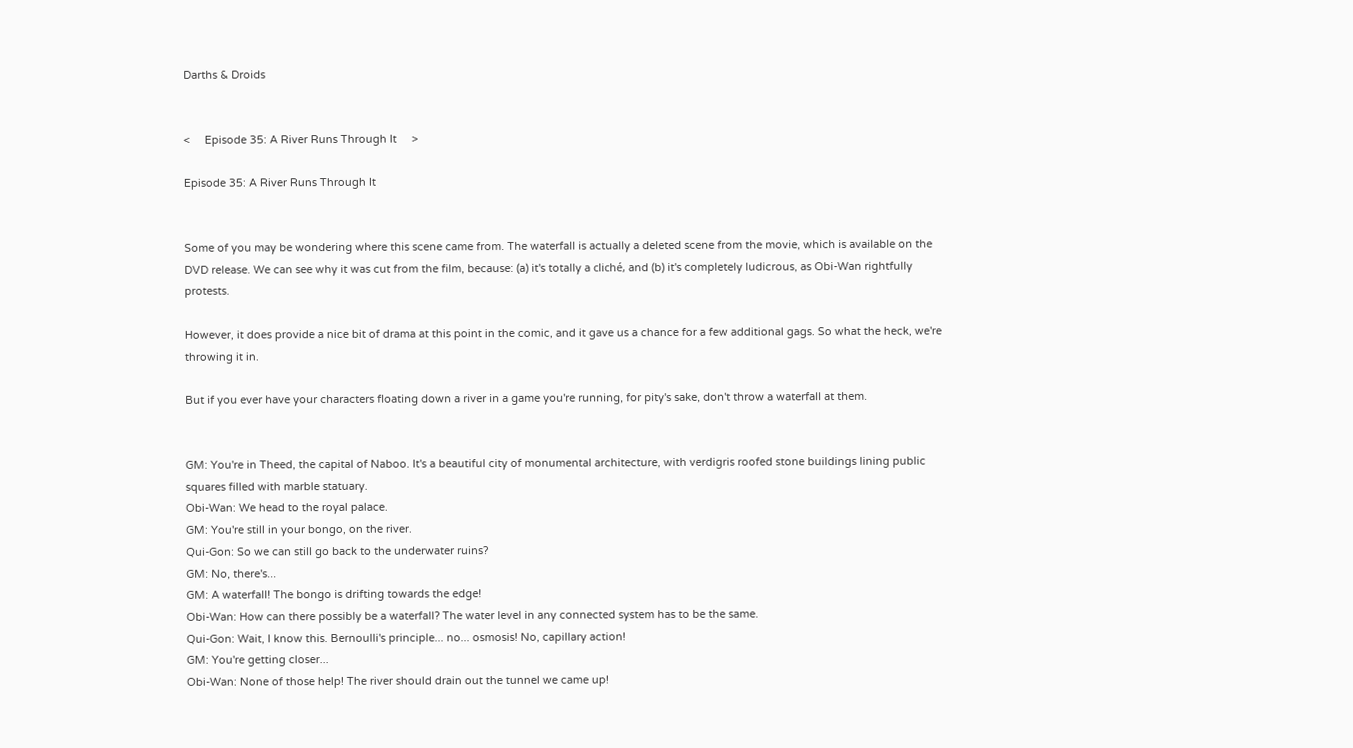Darths & Droids


<     Episode 35: A River Runs Through It     >

Episode 35: A River Runs Through It


Some of you may be wondering where this scene came from. The waterfall is actually a deleted scene from the movie, which is available on the DVD release. We can see why it was cut from the film, because: (a) it's totally a cliché, and (b) it's completely ludicrous, as Obi-Wan rightfully protests.

However, it does provide a nice bit of drama at this point in the comic, and it gave us a chance for a few additional gags. So what the heck, we're throwing it in.

But if you ever have your characters floating down a river in a game you're running, for pity's sake, don't throw a waterfall at them.


GM: You're in Theed, the capital of Naboo. It's a beautiful city of monumental architecture, with verdigris roofed stone buildings lining public squares filled with marble statuary.
Obi-Wan: We head to the royal palace.
GM: You're still in your bongo, on the river.
Qui-Gon: So we can still go back to the underwater ruins?
GM: No, there's...
GM: A waterfall! The bongo is drifting towards the edge!
Obi-Wan: How can there possibly be a waterfall? The water level in any connected system has to be the same.
Qui-Gon: Wait, I know this. Bernoulli's principle... no... osmosis! No, capillary action!
GM: You're getting closer...
Obi-Wan: None of those help! The river should drain out the tunnel we came up!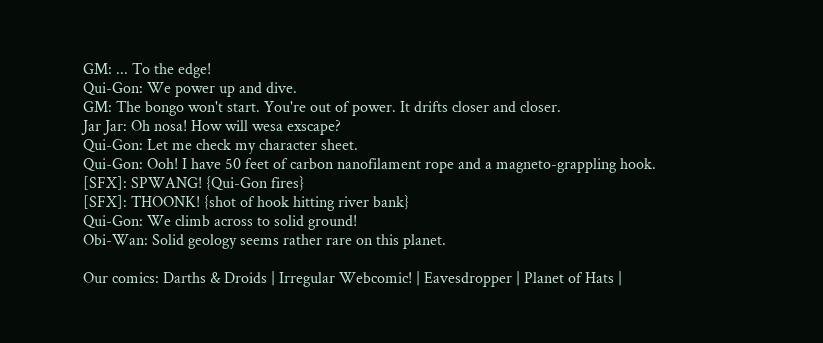GM: ... To the edge!
Qui-Gon: We power up and dive.
GM: The bongo won't start. You're out of power. It drifts closer and closer.
Jar Jar: Oh nosa! How will wesa exscape?
Qui-Gon: Let me check my character sheet.
Qui-Gon: Ooh! I have 50 feet of carbon nanofilament rope and a magneto-grappling hook.
[SFX]: SPWANG! {Qui-Gon fires}
[SFX]: THOONK! {shot of hook hitting river bank}
Qui-Gon: We climb across to solid ground!
Obi-Wan: Solid geology seems rather rare on this planet.

Our comics: Darths & Droids | Irregular Webcomic! | Eavesdropper | Planet of Hats |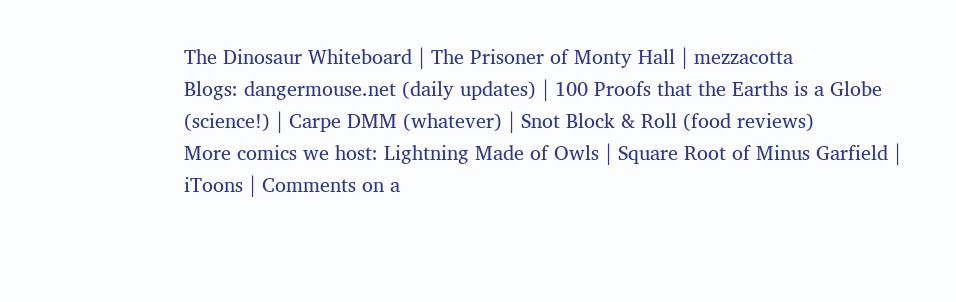The Dinosaur Whiteboard | The Prisoner of Monty Hall | mezzacotta
Blogs: dangermouse.net (daily updates) | 100 Proofs that the Earths is a Globe (science!) | Carpe DMM (whatever) | Snot Block & Roll (food reviews)
More comics we host: Lightning Made of Owls | Square Root of Minus Garfield | iToons | Comments on a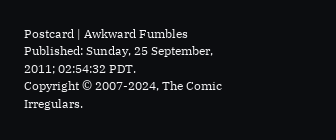Postcard | Awkward Fumbles
Published: Sunday, 25 September, 2011; 02:54:32 PDT.
Copyright © 2007-2024, The Comic Irregulars.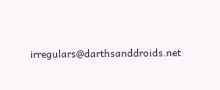irregulars@darthsanddroids.net